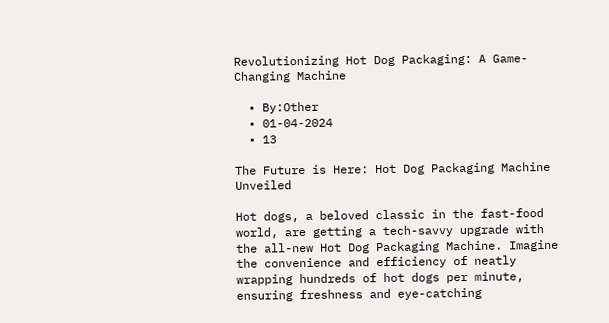Revolutionizing Hot Dog Packaging: A Game-Changing Machine

  • By:Other
  • 01-04-2024
  • 13

The Future is Here: Hot Dog Packaging Machine Unveiled

Hot dogs, a beloved classic in the fast-food world, are getting a tech-savvy upgrade with the all-new Hot Dog Packaging Machine. Imagine the convenience and efficiency of neatly wrapping hundreds of hot dogs per minute, ensuring freshness and eye-catching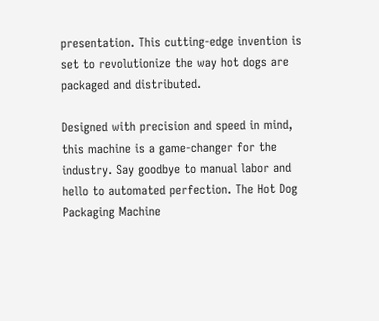presentation. This cutting-edge invention is set to revolutionize the way hot dogs are packaged and distributed.

Designed with precision and speed in mind, this machine is a game-changer for the industry. Say goodbye to manual labor and hello to automated perfection. The Hot Dog Packaging Machine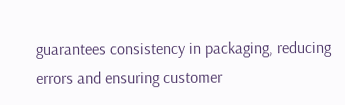guarantees consistency in packaging, reducing errors and ensuring customer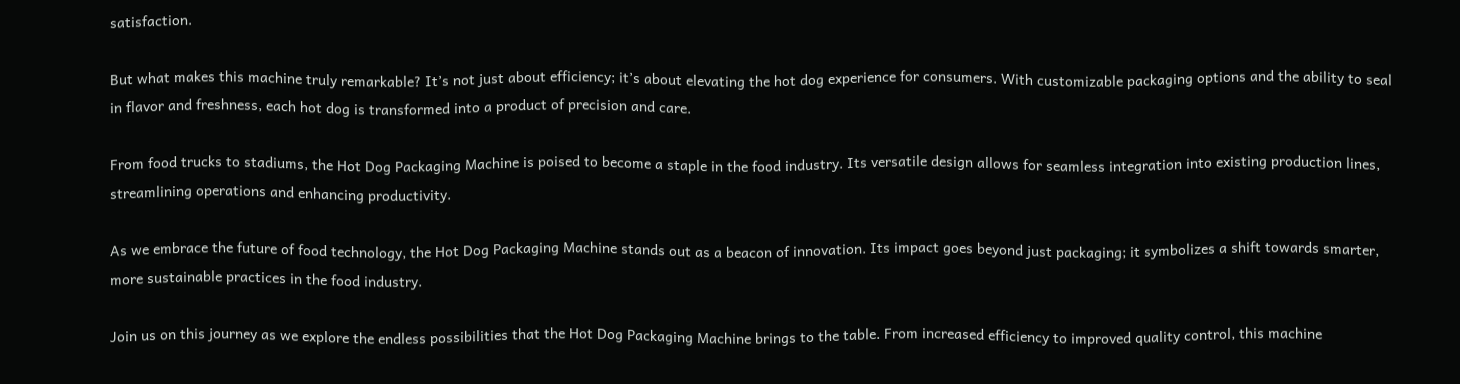satisfaction.

But what makes this machine truly remarkable? It’s not just about efficiency; it’s about elevating the hot dog experience for consumers. With customizable packaging options and the ability to seal in flavor and freshness, each hot dog is transformed into a product of precision and care.

From food trucks to stadiums, the Hot Dog Packaging Machine is poised to become a staple in the food industry. Its versatile design allows for seamless integration into existing production lines, streamlining operations and enhancing productivity.

As we embrace the future of food technology, the Hot Dog Packaging Machine stands out as a beacon of innovation. Its impact goes beyond just packaging; it symbolizes a shift towards smarter, more sustainable practices in the food industry.

Join us on this journey as we explore the endless possibilities that the Hot Dog Packaging Machine brings to the table. From increased efficiency to improved quality control, this machine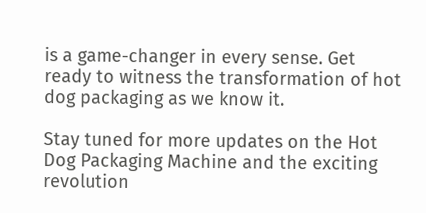is a game-changer in every sense. Get ready to witness the transformation of hot dog packaging as we know it.

Stay tuned for more updates on the Hot Dog Packaging Machine and the exciting revolution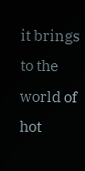it brings to the world of hot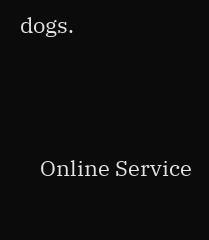dogs.




    Online Service